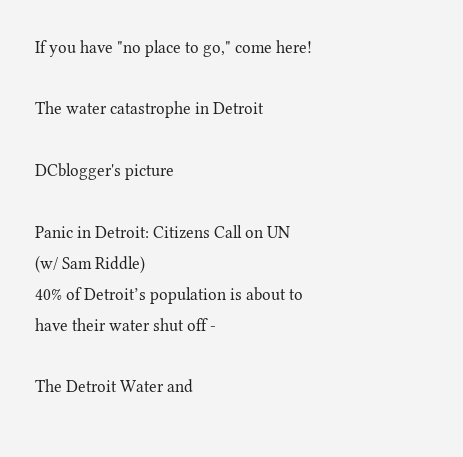If you have "no place to go," come here!

The water catastrophe in Detroit

DCblogger's picture

Panic in Detroit: Citizens Call on UN (w/ Sam Riddle)
40% of Detroit’s population is about to have their water shut off -

The Detroit Water and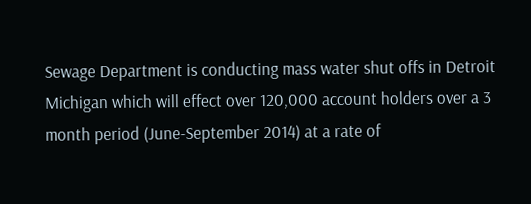Sewage Department is conducting mass water shut offs in Detroit Michigan which will effect over 120,000 account holders over a 3 month period (June-September 2014) at a rate of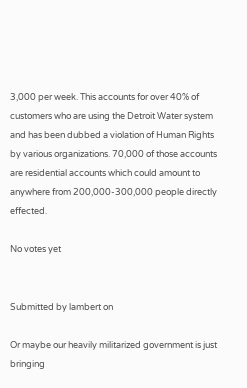3,000 per week. This accounts for over 40% of customers who are using the Detroit Water system and has been dubbed a violation of Human Rights by various organizations. 70,000 of those accounts are residential accounts which could amount to anywhere from 200,000-300,000 people directly effected.

No votes yet


Submitted by lambert on

Or maybe our heavily militarized government is just bringing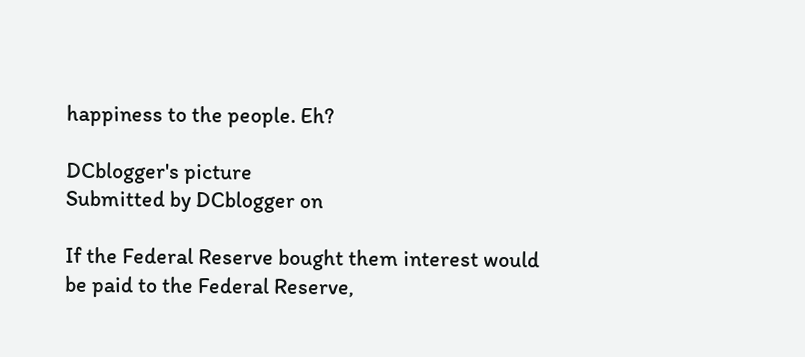happiness to the people. Eh?

DCblogger's picture
Submitted by DCblogger on

If the Federal Reserve bought them interest would be paid to the Federal Reserve,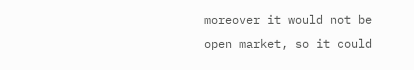moreover it would not be open market, so it could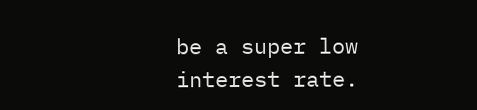be a super low interest rate.